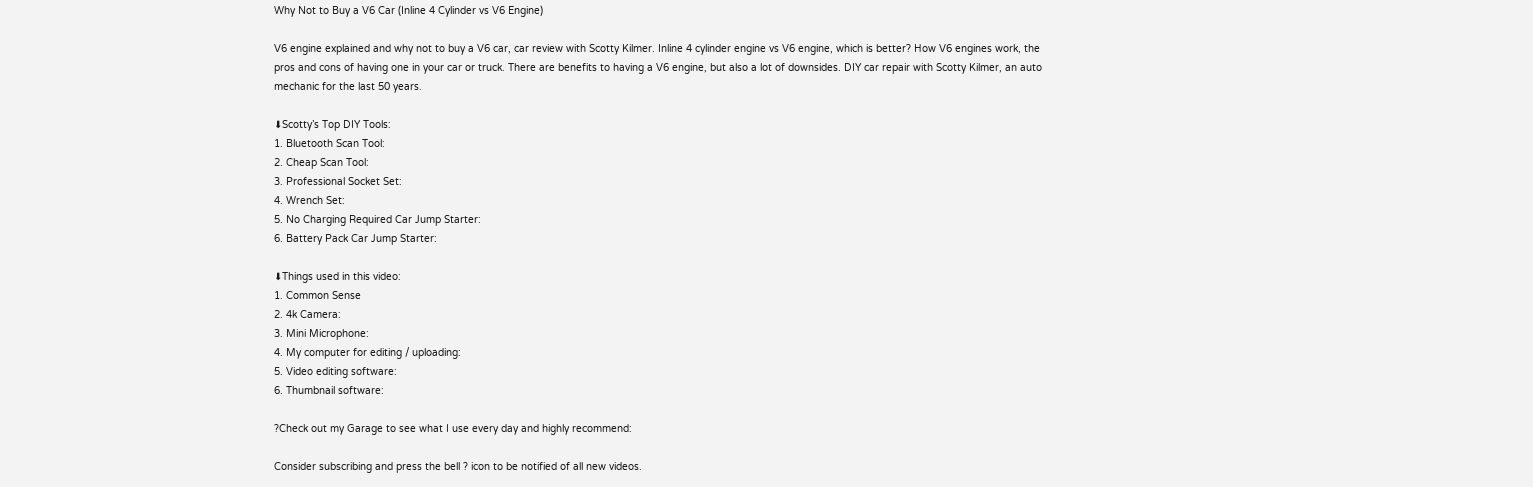Why Not to Buy a V6 Car (Inline 4 Cylinder vs V6 Engine)

V6 engine explained and why not to buy a V6 car, car review with Scotty Kilmer. Inline 4 cylinder engine vs V6 engine, which is better? How V6 engines work, the pros and cons of having one in your car or truck. There are benefits to having a V6 engine, but also a lot of downsides. DIY car repair with Scotty Kilmer, an auto mechanic for the last 50 years.

⬇Scotty’s Top DIY Tools:
1. Bluetooth Scan Tool:
2. Cheap Scan Tool:
3. Professional Socket Set:
4. Wrench Set:
5. No Charging Required Car Jump Starter:
6. Battery Pack Car Jump Starter:

⬇Things used in this video:
1. Common Sense
2. 4k Camera:
3. Mini Microphone:
4. My computer for editing / uploading:
5. Video editing software:
6. Thumbnail software:

?Check out my Garage to see what I use every day and highly recommend:

Consider subscribing and press the bell ? icon to be notified of all new videos.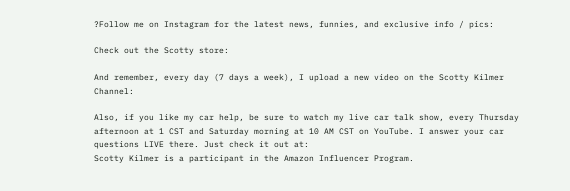?Follow me on Instagram for the latest news, funnies, and exclusive info / pics:

Check out the Scotty store:

And remember, every day (7 days a week), I upload a new video on the Scotty Kilmer Channel:

Also, if you like my car help, be sure to watch my live car talk show, every Thursday afternoon at 1 CST and Saturday morning at 10 AM CST on YouTube. I answer your car questions LIVE there. Just check it out at:
Scotty Kilmer is a participant in the Amazon Influencer Program.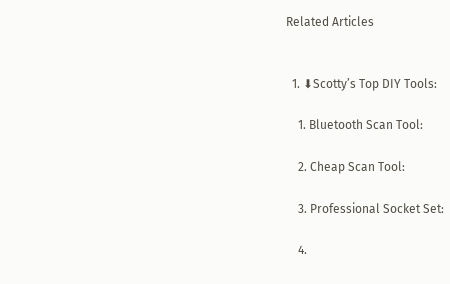Related Articles


  1. ⬇Scotty’s Top DIY Tools:

    1. Bluetooth Scan Tool:

    2. Cheap Scan Tool:

    3. Professional Socket Set:

    4.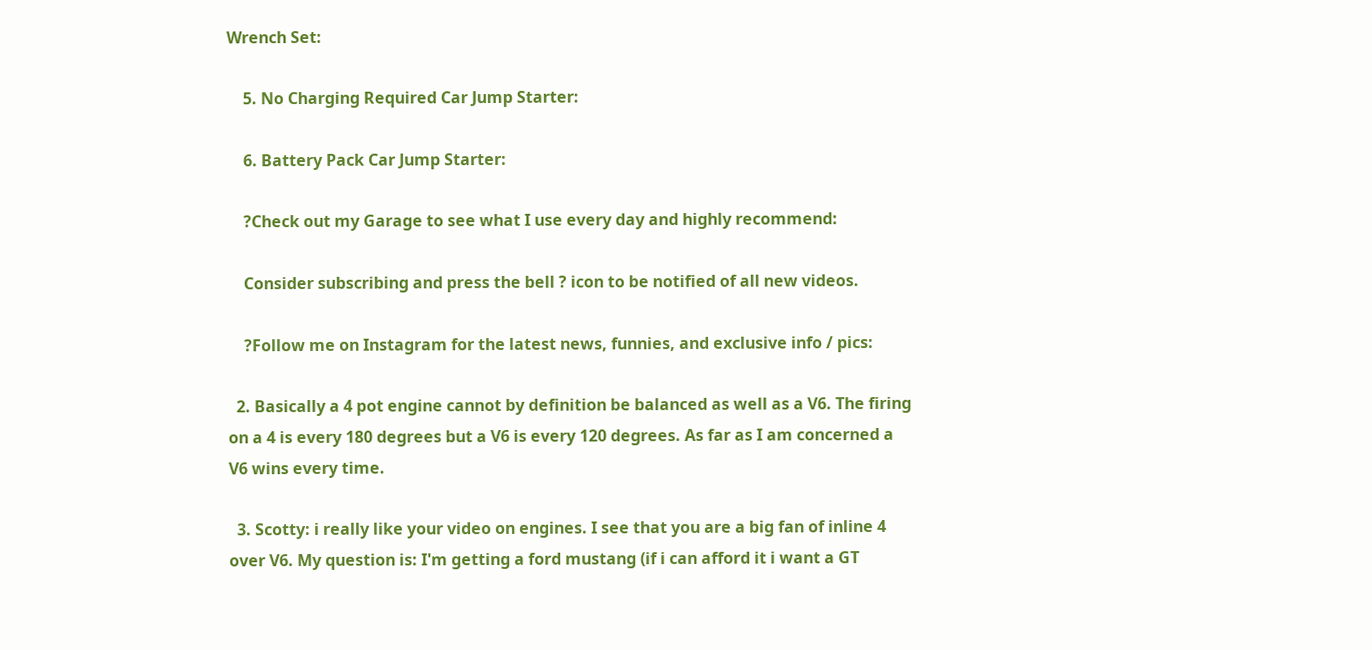Wrench Set:

    5. No Charging Required Car Jump Starter:

    6. Battery Pack Car Jump Starter:

    ?Check out my Garage to see what I use every day and highly recommend:

    Consider subscribing and press the bell ? icon to be notified of all new videos.

    ?Follow me on Instagram for the latest news, funnies, and exclusive info / pics:

  2. Basically a 4 pot engine cannot by definition be balanced as well as a V6. The firing on a 4 is every 180 degrees but a V6 is every 120 degrees. As far as I am concerned a V6 wins every time.

  3. Scotty: i really like your video on engines. I see that you are a big fan of inline 4 over V6. My question is: I'm getting a ford mustang (if i can afford it i want a GT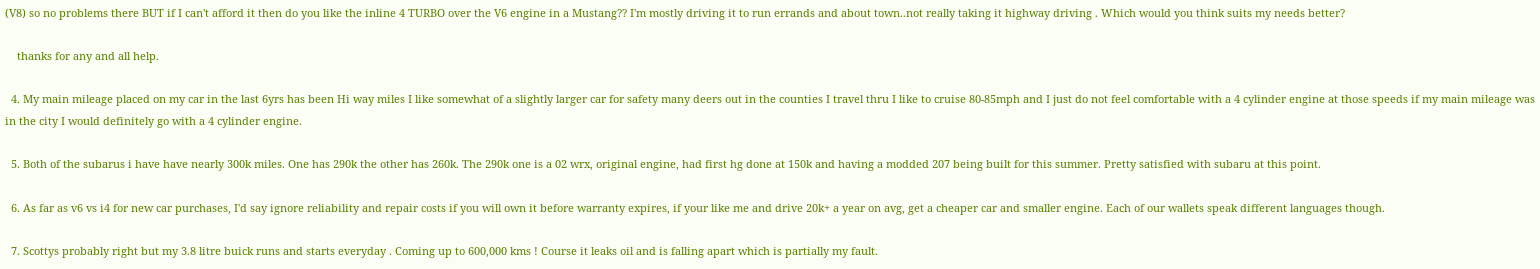(V8) so no problems there BUT if I can't afford it then do you like the inline 4 TURBO over the V6 engine in a Mustang?? I'm mostly driving it to run errands and about town..not really taking it highway driving . Which would you think suits my needs better?

    thanks for any and all help.

  4. My main mileage placed on my car in the last 6yrs has been Hi way miles I like somewhat of a slightly larger car for safety many deers out in the counties I travel thru I like to cruise 80-85mph and I just do not feel comfortable with a 4 cylinder engine at those speeds if my main mileage was in the city I would definitely go with a 4 cylinder engine.

  5. Both of the subarus i have have nearly 300k miles. One has 290k the other has 260k. The 290k one is a 02 wrx, original engine, had first hg done at 150k and having a modded 207 being built for this summer. Pretty satisfied with subaru at this point.

  6. As far as v6 vs i4 for new car purchases, I'd say ignore reliability and repair costs if you will own it before warranty expires, if your like me and drive 20k+ a year on avg, get a cheaper car and smaller engine. Each of our wallets speak different languages though.

  7. Scottys probably right but my 3.8 litre buick runs and starts everyday . Coming up to 600,000 kms ! Course it leaks oil and is falling apart which is partially my fault.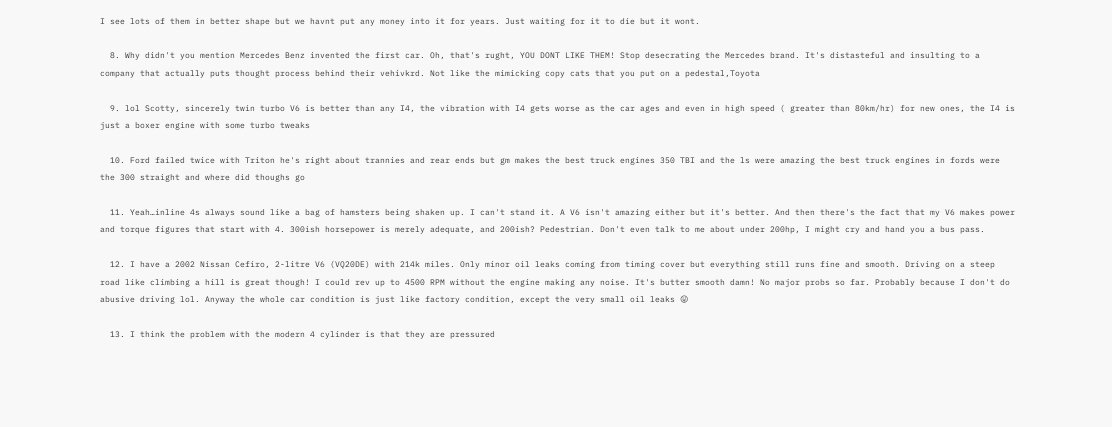I see lots of them in better shape but we havnt put any money into it for years. Just waiting for it to die but it wont.

  8. Why didn't you mention Mercedes Benz invented the first car. Oh, that's rught, YOU DONT LIKE THEM! Stop desecrating the Mercedes brand. It's distasteful and insulting to a company that actually puts thought process behind their vehivkrd. Not like the mimicking copy cats that you put on a pedestal,Toyota

  9. lol Scotty, sincerely twin turbo V6 is better than any I4, the vibration with I4 gets worse as the car ages and even in high speed ( greater than 80km/hr) for new ones, the I4 is just a boxer engine with some turbo tweaks

  10. Ford failed twice with Triton he's right about trannies and rear ends but gm makes the best truck engines 350 TBI and the ls were amazing the best truck engines in fords were the 300 straight and where did thoughs go

  11. Yeah…inline 4s always sound like a bag of hamsters being shaken up. I can't stand it. A V6 isn't amazing either but it's better. And then there's the fact that my V6 makes power and torque figures that start with 4. 300ish horsepower is merely adequate, and 200ish? Pedestrian. Don't even talk to me about under 200hp, I might cry and hand you a bus pass.

  12. I have a 2002 Nissan Cefiro, 2-litre V6 (VQ20DE) with 214k miles. Only minor oil leaks coming from timing cover but everything still runs fine and smooth. Driving on a steep road like climbing a hill is great though! I could rev up to 4500 RPM without the engine making any noise. It's butter smooth damn! No major probs so far. Probably because I don't do abusive driving lol. Anyway the whole car condition is just like factory condition, except the very small oil leaks 😛

  13. I think the problem with the modern 4 cylinder is that they are pressured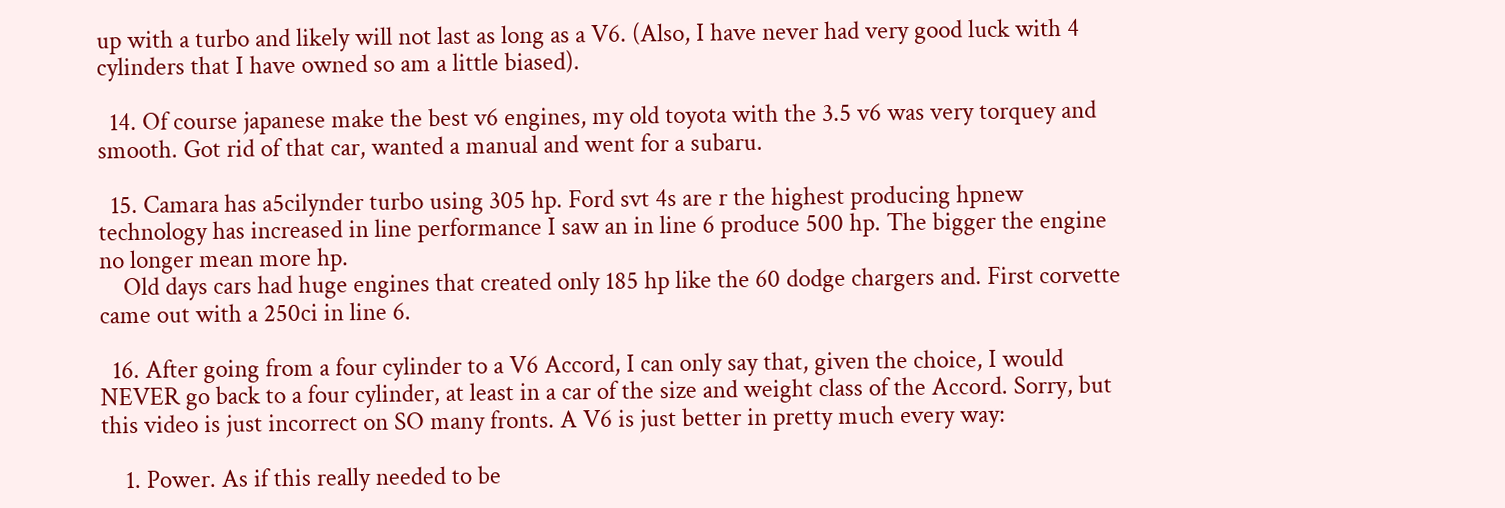up with a turbo and likely will not last as long as a V6. (Also, I have never had very good luck with 4 cylinders that I have owned so am a little biased).

  14. Of course japanese make the best v6 engines, my old toyota with the 3.5 v6 was very torquey and smooth. Got rid of that car, wanted a manual and went for a subaru.

  15. Camara has a5cilynder turbo using 305 hp. Ford svt 4s are r the highest producing hpnew technology has increased in line performance I saw an in line 6 produce 500 hp. The bigger the engine no longer mean more hp.
    Old days cars had huge engines that created only 185 hp like the 60 dodge chargers and. First corvette came out with a 250ci in line 6.

  16. After going from a four cylinder to a V6 Accord, I can only say that, given the choice, I would NEVER go back to a four cylinder, at least in a car of the size and weight class of the Accord. Sorry, but this video is just incorrect on SO many fronts. A V6 is just better in pretty much every way:

    1. Power. As if this really needed to be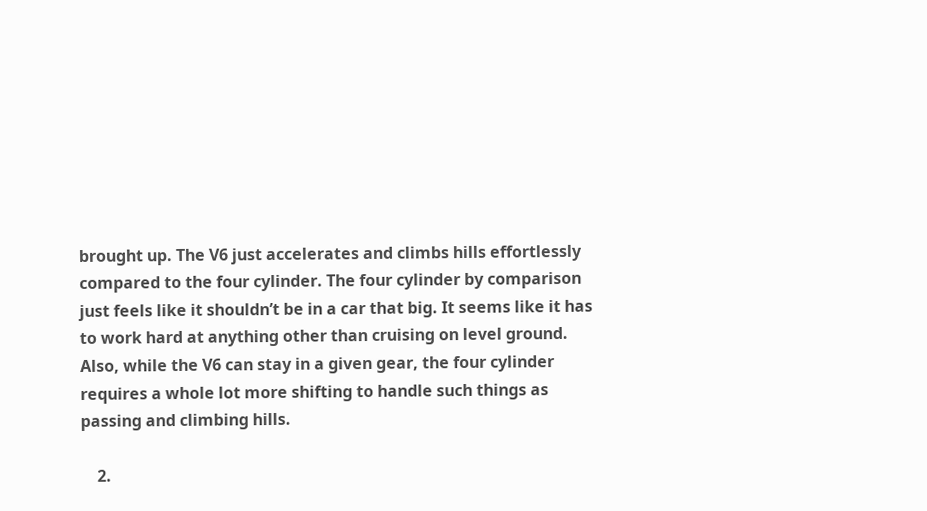brought up. The V6 just accelerates and climbs hills effortlessly compared to the four cylinder. The four cylinder by comparison just feels like it shouldn’t be in a car that big. It seems like it has to work hard at anything other than cruising on level ground. Also, while the V6 can stay in a given gear, the four cylinder requires a whole lot more shifting to handle such things as passing and climbing hills.

    2.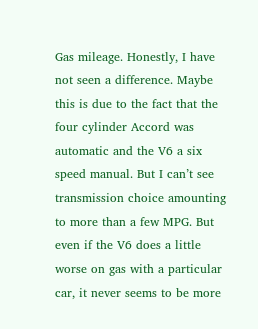Gas mileage. Honestly, I have not seen a difference. Maybe this is due to the fact that the four cylinder Accord was automatic and the V6 a six speed manual. But I can’t see transmission choice amounting to more than a few MPG. But even if the V6 does a little worse on gas with a particular car, it never seems to be more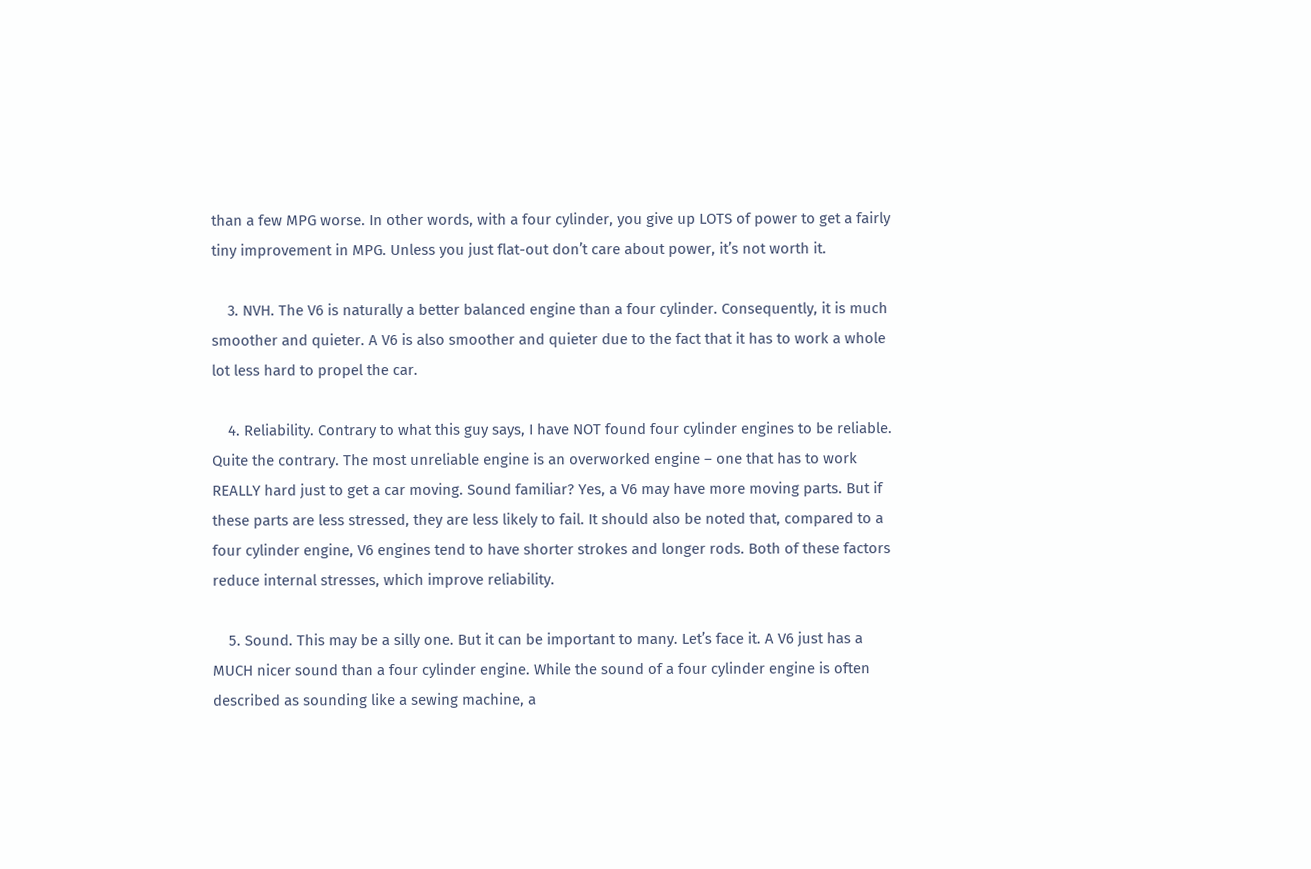than a few MPG worse. In other words, with a four cylinder, you give up LOTS of power to get a fairly tiny improvement in MPG. Unless you just flat-out don’t care about power, it’s not worth it.

    3. NVH. The V6 is naturally a better balanced engine than a four cylinder. Consequently, it is much smoother and quieter. A V6 is also smoother and quieter due to the fact that it has to work a whole lot less hard to propel the car.

    4. Reliability. Contrary to what this guy says, I have NOT found four cylinder engines to be reliable. Quite the contrary. The most unreliable engine is an overworked engine – one that has to work REALLY hard just to get a car moving. Sound familiar? Yes, a V6 may have more moving parts. But if these parts are less stressed, they are less likely to fail. It should also be noted that, compared to a four cylinder engine, V6 engines tend to have shorter strokes and longer rods. Both of these factors reduce internal stresses, which improve reliability.

    5. Sound. This may be a silly one. But it can be important to many. Let’s face it. A V6 just has a MUCH nicer sound than a four cylinder engine. While the sound of a four cylinder engine is often described as sounding like a sewing machine, a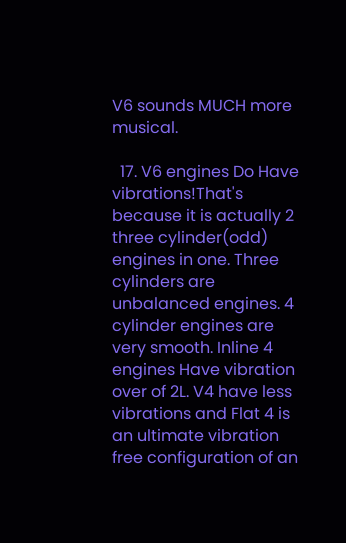V6 sounds MUCH more musical.

  17. V6 engines Do Have vibrations!That's because it is actually 2 three cylinder(odd) engines in one. Three cylinders are unbalanced engines. 4 cylinder engines are very smooth. Inline 4 engines Have vibration over of 2L. V4 have less vibrations and Flat 4 is an ultimate vibration free configuration of an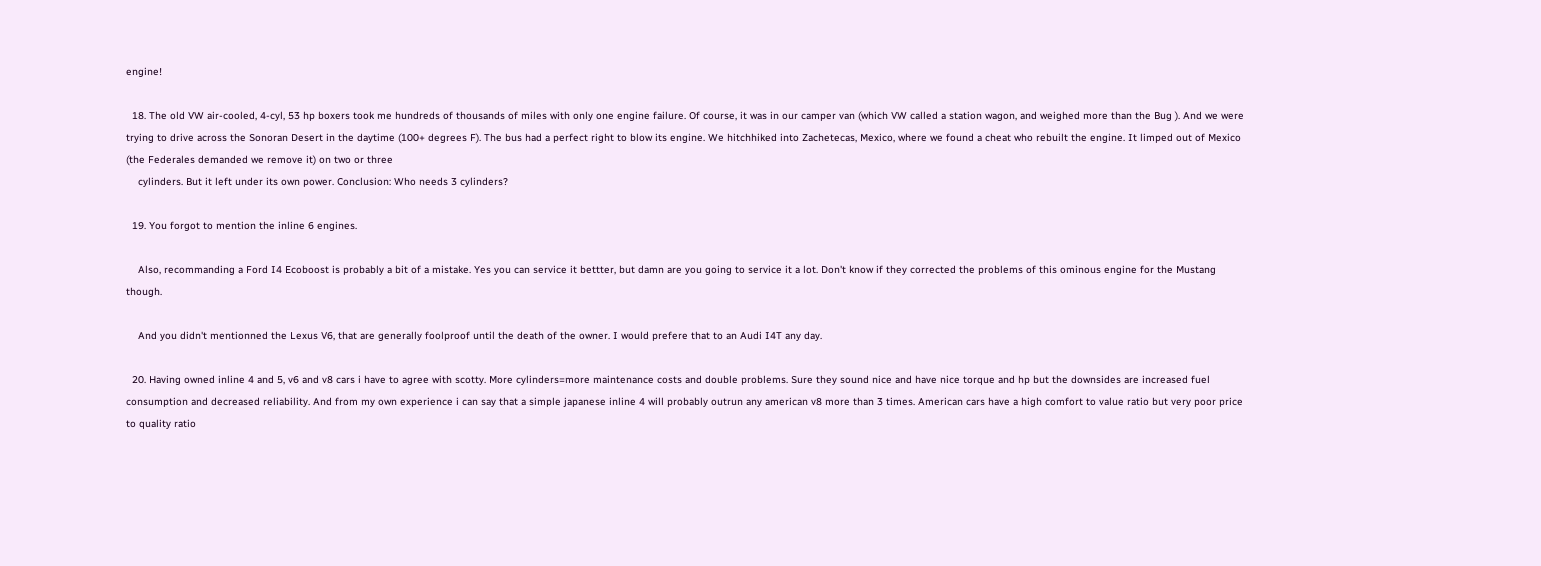engine!

  18. The old VW air-cooled, 4-cyl, 53 hp boxers took me hundreds of thousands of miles with only one engine failure. Of course, it was in our camper van (which VW called a station wagon, and weighed more than the Bug ). And we were trying to drive across the Sonoran Desert in the daytime (100+ degrees F). The bus had a perfect right to blow its engine. We hitchhiked into Zachetecas, Mexico, where we found a cheat who rebuilt the engine. It limped out of Mexico (the Federales demanded we remove it) on two or three
    cylinders. But it left under its own power. Conclusion: Who needs 3 cylinders?

  19. You forgot to mention the inline 6 engines.

    Also, recommanding a Ford I4 Ecoboost is probably a bit of a mistake. Yes you can service it bettter, but damn are you going to service it a lot. Don't know if they corrected the problems of this ominous engine for the Mustang though.

    And you didn't mentionned the Lexus V6, that are generally foolproof until the death of the owner. I would prefere that to an Audi I4T any day.

  20. Having owned inline 4 and 5, v6 and v8 cars i have to agree with scotty. More cylinders=more maintenance costs and double problems. Sure they sound nice and have nice torque and hp but the downsides are increased fuel consumption and decreased reliability. And from my own experience i can say that a simple japanese inline 4 will probably outrun any american v8 more than 3 times. American cars have a high comfort to value ratio but very poor price to quality ratio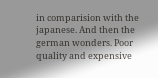in comparision with the japanese. And then the german wonders. Poor quality and expensive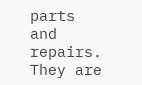parts and repairs. They are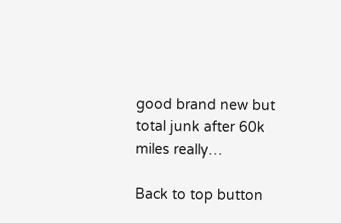good brand new but total junk after 60k miles really…

Back to top button